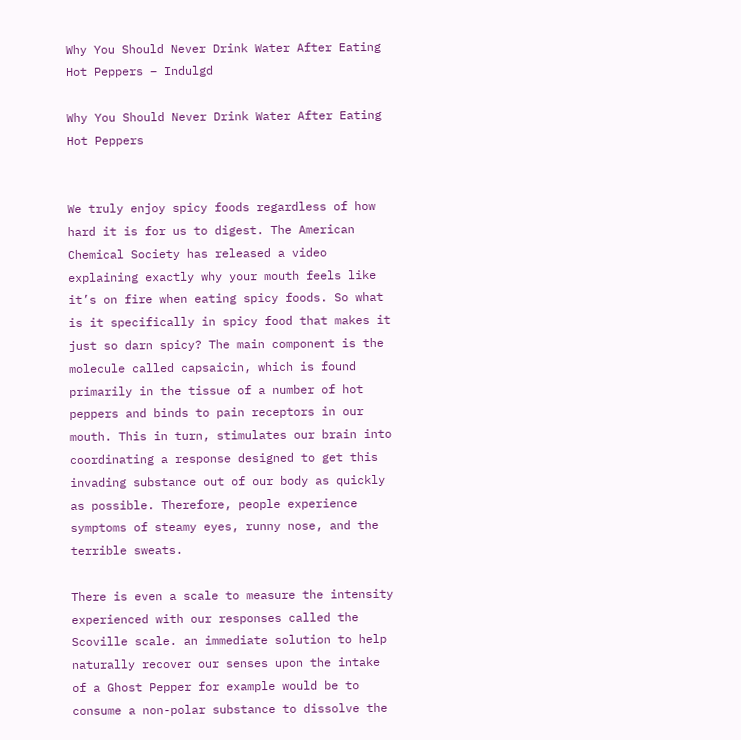Why You Should Never Drink Water After Eating Hot Peppers – Indulgd

Why You Should Never Drink Water After Eating Hot Peppers


We truly enjoy spicy foods regardless of how hard it is for us to digest. The American Chemical Society has released a video explaining exactly why your mouth feels like it’s on fire when eating spicy foods. So what is it specifically in spicy food that makes it just so darn spicy? The main component is the molecule called capsaicin, which is found primarily in the tissue of a number of hot peppers and binds to pain receptors in our mouth. This in turn, stimulates our brain into coordinating a response designed to get this invading substance out of our body as quickly as possible. Therefore, people experience symptoms of steamy eyes, runny nose, and the terrible sweats.

There is even a scale to measure the intensity experienced with our responses called the Scoville scale. an immediate solution to help naturally recover our senses upon the intake of a Ghost Pepper for example would be to consume a non-polar substance to dissolve the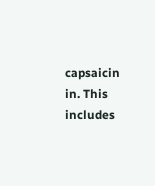capsaicin in. This includes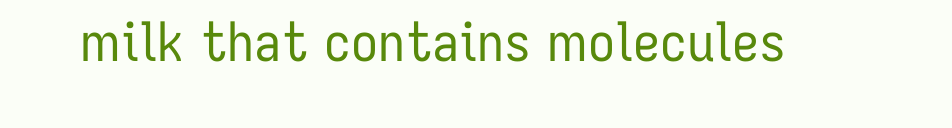milk that contains molecules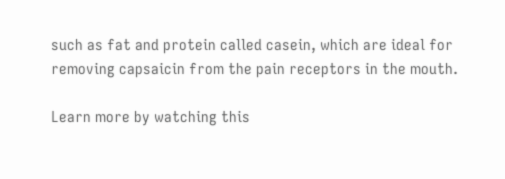such as fat and protein called casein, which are ideal for removing capsaicin from the pain receptors in the mouth.

Learn more by watching this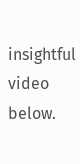insightful video below.